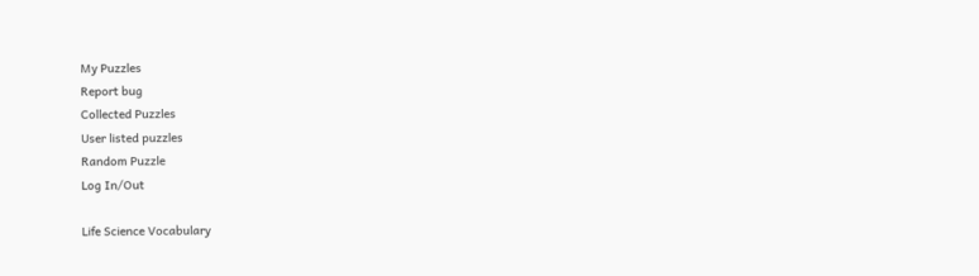My Puzzles
Report bug
Collected Puzzles
User listed puzzles
Random Puzzle
Log In/Out

Life Science Vocabulary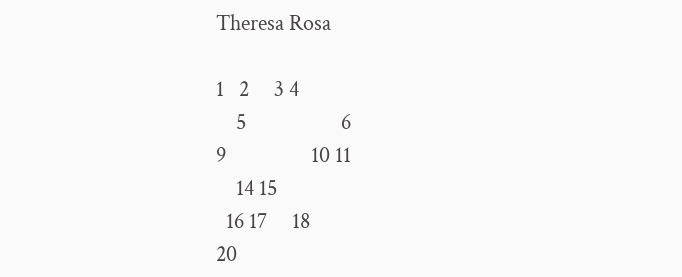Theresa Rosa

1   2     3 4
    5                   6
9                 10 11
    14 15
  16 17     18
20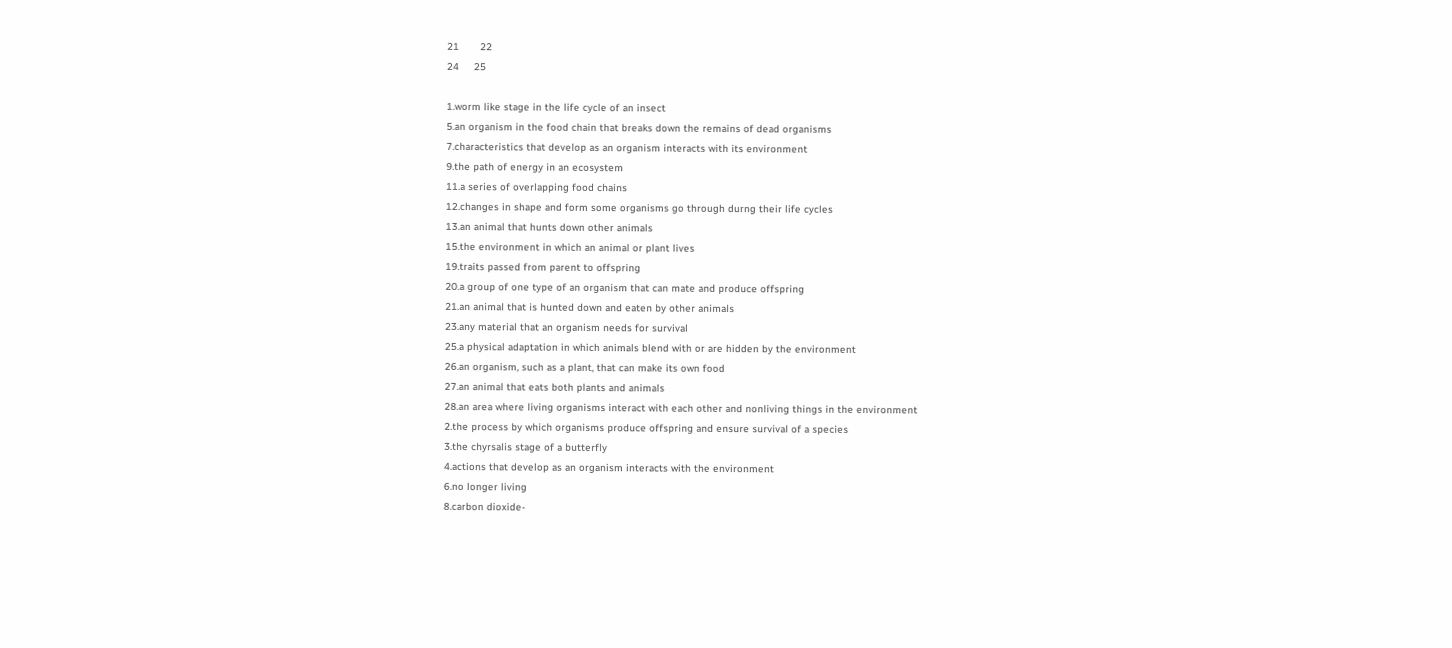21       22
24     25

1.worm like stage in the life cycle of an insect
5.an organism in the food chain that breaks down the remains of dead organisms
7.characteristics that develop as an organism interacts with its environment
9.the path of energy in an ecosystem
11.a series of overlapping food chains
12.changes in shape and form some organisms go through durng their life cycles
13.an animal that hunts down other animals
15.the environment in which an animal or plant lives
19.traits passed from parent to offspring
20.a group of one type of an organism that can mate and produce offspring
21.an animal that is hunted down and eaten by other animals
23.any material that an organism needs for survival
25.a physical adaptation in which animals blend with or are hidden by the environment
26.an organism, such as a plant, that can make its own food
27.an animal that eats both plants and animals
28.an area where living organisms interact with each other and nonliving things in the environment
2.the process by which organisms produce offspring and ensure survival of a species
3.the chyrsalis stage of a butterfly
4.actions that develop as an organism interacts with the environment
6.no longer living
8.carbon dioxide-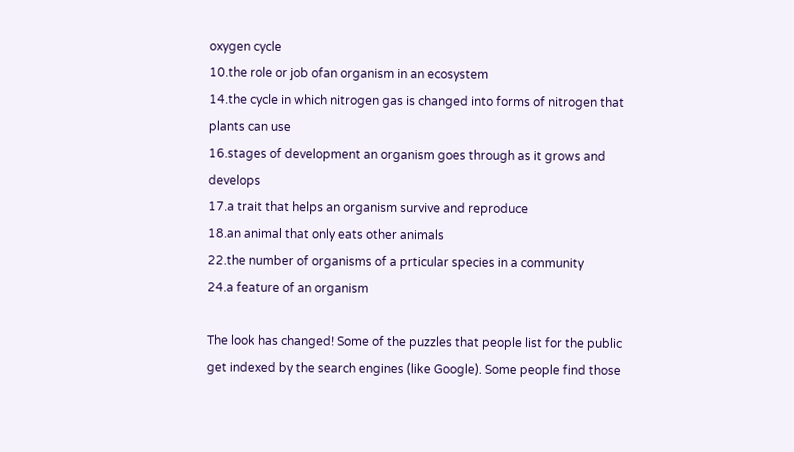oxygen cycle
10.the role or job ofan organism in an ecosystem
14.the cycle in which nitrogen gas is changed into forms of nitrogen that plants can use
16.stages of development an organism goes through as it grows and develops
17.a trait that helps an organism survive and reproduce
18.an animal that only eats other animals
22.the number of organisms of a prticular species in a community
24.a feature of an organism

The look has changed! Some of the puzzles that people list for the public get indexed by the search engines (like Google). Some people find those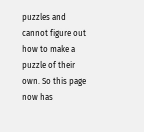puzzles and cannot figure out how to make a puzzle of their own. So this page now has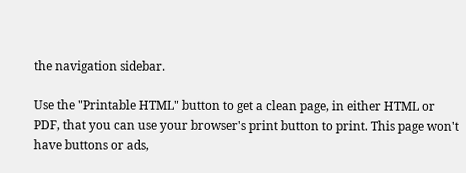the navigation sidebar.

Use the "Printable HTML" button to get a clean page, in either HTML or PDF, that you can use your browser's print button to print. This page won't have buttons or ads,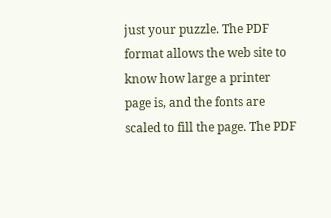just your puzzle. The PDF format allows the web site to know how large a printer page is, and the fonts are scaled to fill the page. The PDF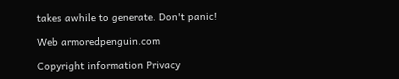takes awhile to generate. Don't panic!

Web armoredpenguin.com

Copyright information Privacy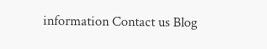information Contact us Blog